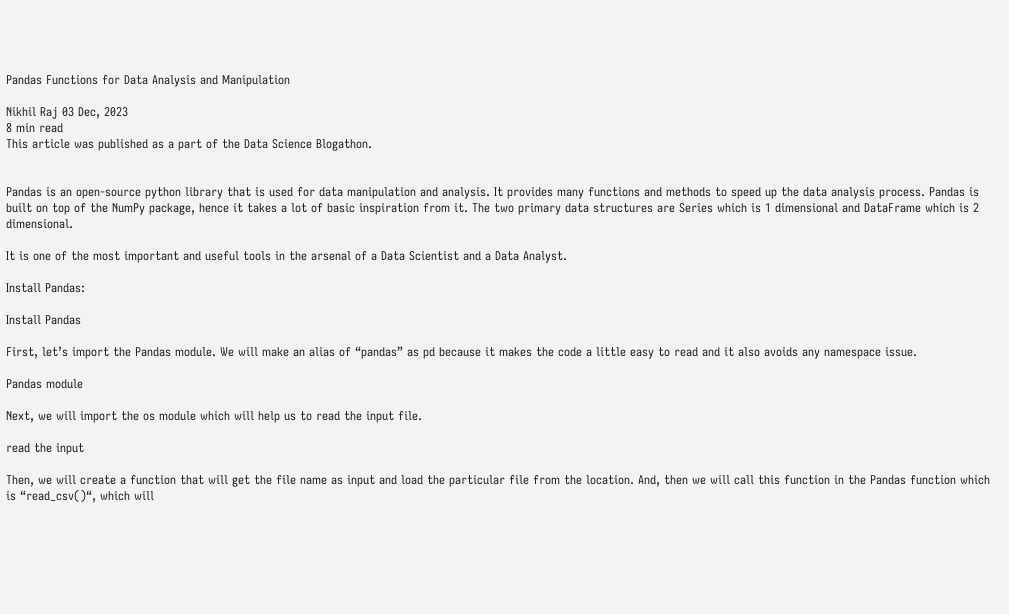Pandas Functions for Data Analysis and Manipulation

Nikhil Raj 03 Dec, 2023
8 min read
This article was published as a part of the Data Science Blogathon.


Pandas is an open-source python library that is used for data manipulation and analysis. It provides many functions and methods to speed up the data analysis process. Pandas is built on top of the NumPy package, hence it takes a lot of basic inspiration from it. The two primary data structures are Series which is 1 dimensional and DataFrame which is 2 dimensional.

It is one of the most important and useful tools in the arsenal of a Data Scientist and a Data Analyst.

Install Pandas:

Install Pandas

First, let’s import the Pandas module. We will make an alias of “pandas” as pd because it makes the code a little easy to read and it also avoids any namespace issue.

Pandas module

Next, we will import the os module which will help us to read the input file.

read the input

Then, we will create a function that will get the file name as input and load the particular file from the location. And, then we will call this function in the Pandas function which is “read_csv()“, which will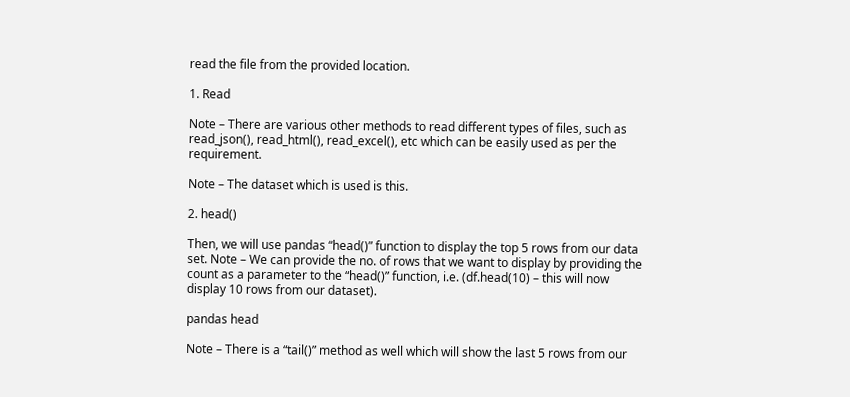read the file from the provided location.

1. Read

Note – There are various other methods to read different types of files, such as read_json(), read_html(), read_excel(), etc which can be easily used as per the requirement.

Note – The dataset which is used is this.

2. head()

Then, we will use pandas “head()” function to display the top 5 rows from our data set. Note – We can provide the no. of rows that we want to display by providing the count as a parameter to the “head()” function, i.e. (df.head(10) – this will now display 10 rows from our dataset).

pandas head

Note – There is a “tail()” method as well which will show the last 5 rows from our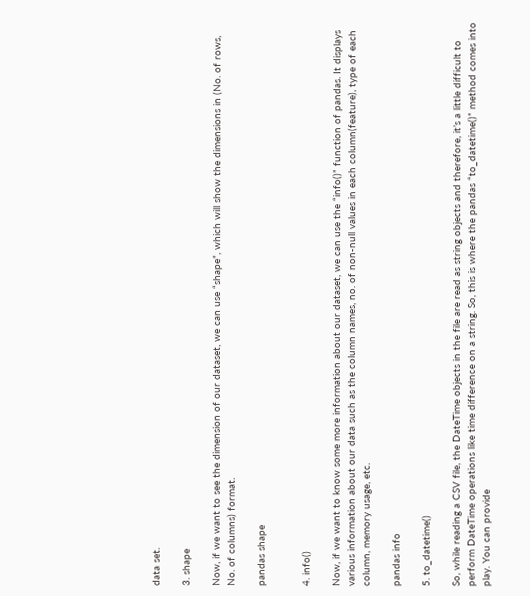data set.

3. shape

Now, if we want to see the dimension of our dataset, we can use “shape”, which will show the dimensions in (No. of rows, No. of columns) format.

pandas shape


4. info()

Now, if we want to know some more information about our dataset, we can use the “info()” function of pandas. It displays various information about our data such as the column names, no. of non-null values in each column(feature), type of each column, memory usage, etc.

pandas info

5. to_datetime()

So, while reading a CSV file, the DateTime objects in the file are read as string objects and therefore, it’s a little difficult to perform DateTime operations like time difference on a string. So, this is where the pandas “to_datetime()” method comes into play. You can provide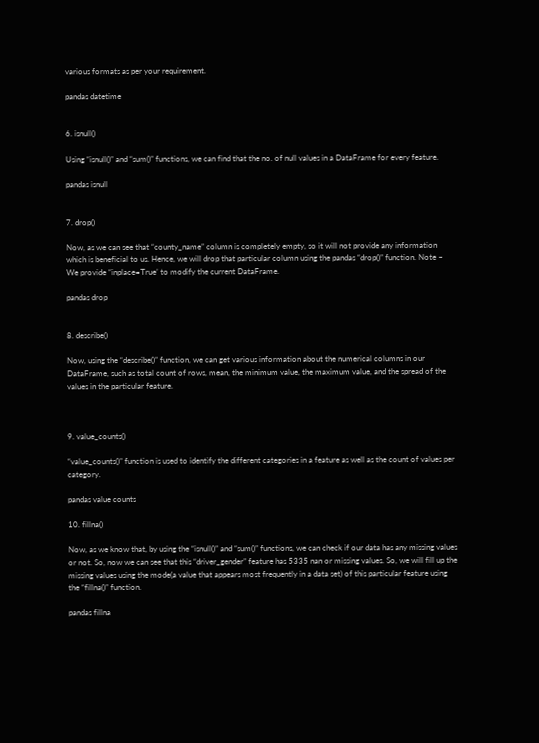various formats as per your requirement.

pandas datetime


6. isnull()

Using “isnull()” and “sum()” functions, we can find that the no. of null values in a DataFrame for every feature.

pandas isnull


7. drop()

Now, as we can see that “county_name” column is completely empty, so it will not provide any information which is beneficial to us. Hence, we will drop that particular column using the pandas “drop()” function. Note – We provide “inplace=True’ to modify the current DataFrame.

pandas drop


8. describe()

Now, using the “describe()” function, we can get various information about the numerical columns in our DataFrame, such as total count of rows, mean, the minimum value, the maximum value, and the spread of the values in the particular feature.



9. value_counts()

“value_counts()” function is used to identify the different categories in a feature as well as the count of values per category.

pandas value counts

10. fillna()

Now, as we know that, by using the “isnull()” and “sum()” functions, we can check if our data has any missing values or not. So, now we can see that this “driver_gender” feature has 5335 nan or missing values. So, we will fill up the missing values using the mode(a value that appears most frequently in a data set) of this particular feature using the “fillna()” function.

pandas fillna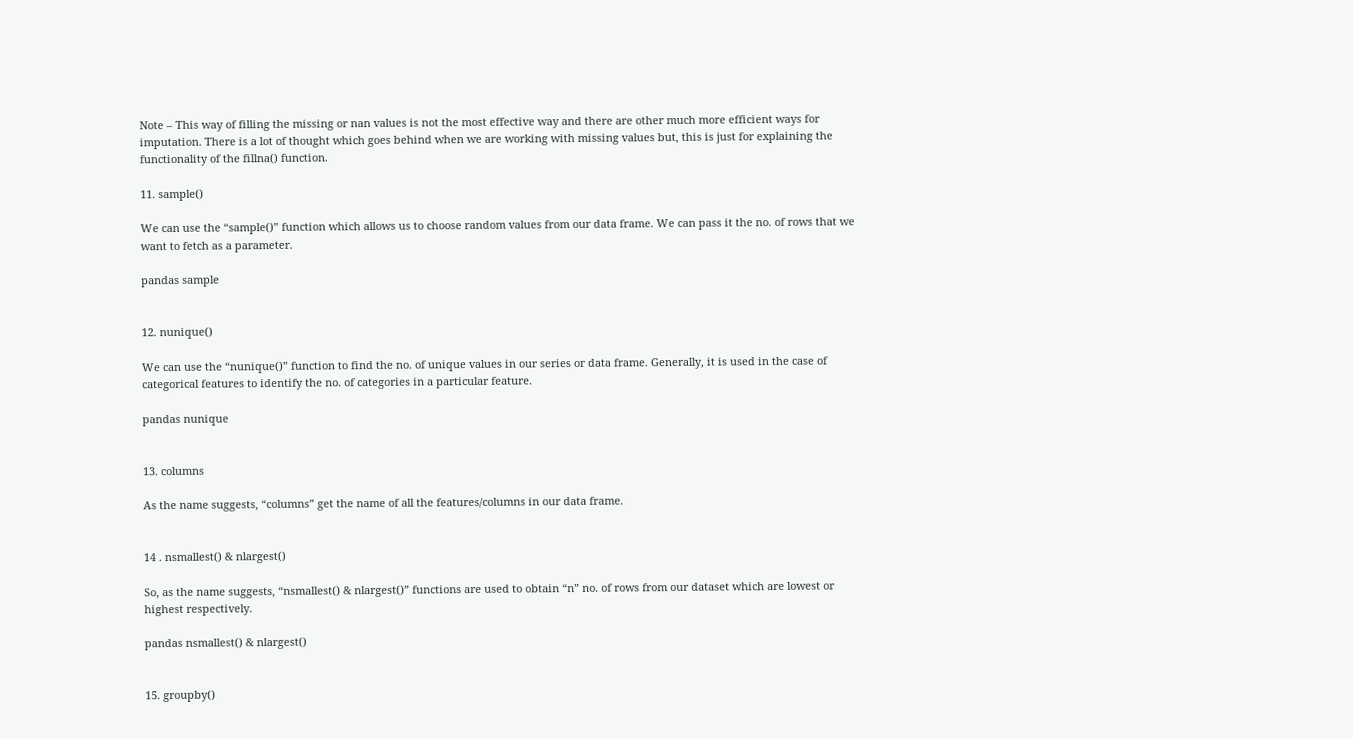Note – This way of filling the missing or nan values is not the most effective way and there are other much more efficient ways for imputation. There is a lot of thought which goes behind when we are working with missing values but, this is just for explaining the functionality of the fillna() function.

11. sample()

We can use the “sample()” function which allows us to choose random values from our data frame. We can pass it the no. of rows that we want to fetch as a parameter.

pandas sample


12. nunique()

We can use the “nunique()” function to find the no. of unique values in our series or data frame. Generally, it is used in the case of categorical features to identify the no. of categories in a particular feature.

pandas nunique


13. columns

As the name suggests, “columns” get the name of all the features/columns in our data frame.


14 . nsmallest() & nlargest()

So, as the name suggests, “nsmallest() & nlargest()” functions are used to obtain “n” no. of rows from our dataset which are lowest or highest respectively.

pandas nsmallest() & nlargest()


15. groupby()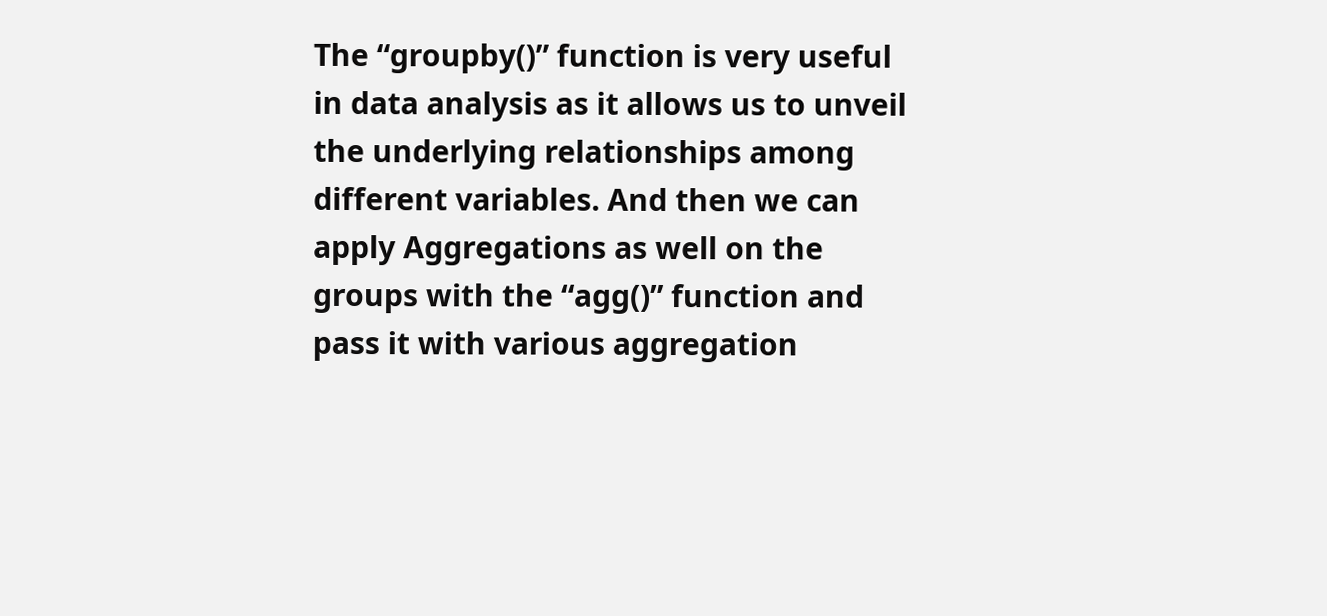The “groupby()” function is very useful in data analysis as it allows us to unveil the underlying relationships among different variables. And then we can apply Aggregations as well on the groups with the “agg()” function and pass it with various aggregation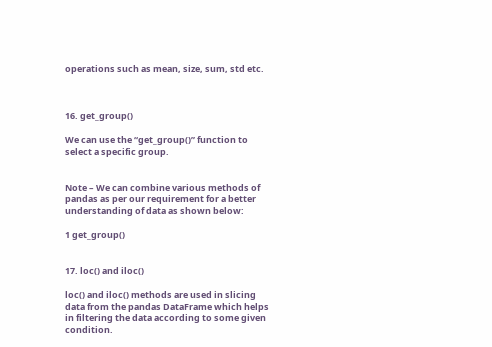operations such as mean, size, sum, std etc.



16. get_group()

We can use the “get_group()” function to select a specific group.


Note – We can combine various methods of pandas as per our requirement for a better understanding of data as shown below:

1 get_group()


17. loc() and iloc()

loc() and iloc() methods are used in slicing data from the pandas DataFrame which helps in filtering the data according to some given condition.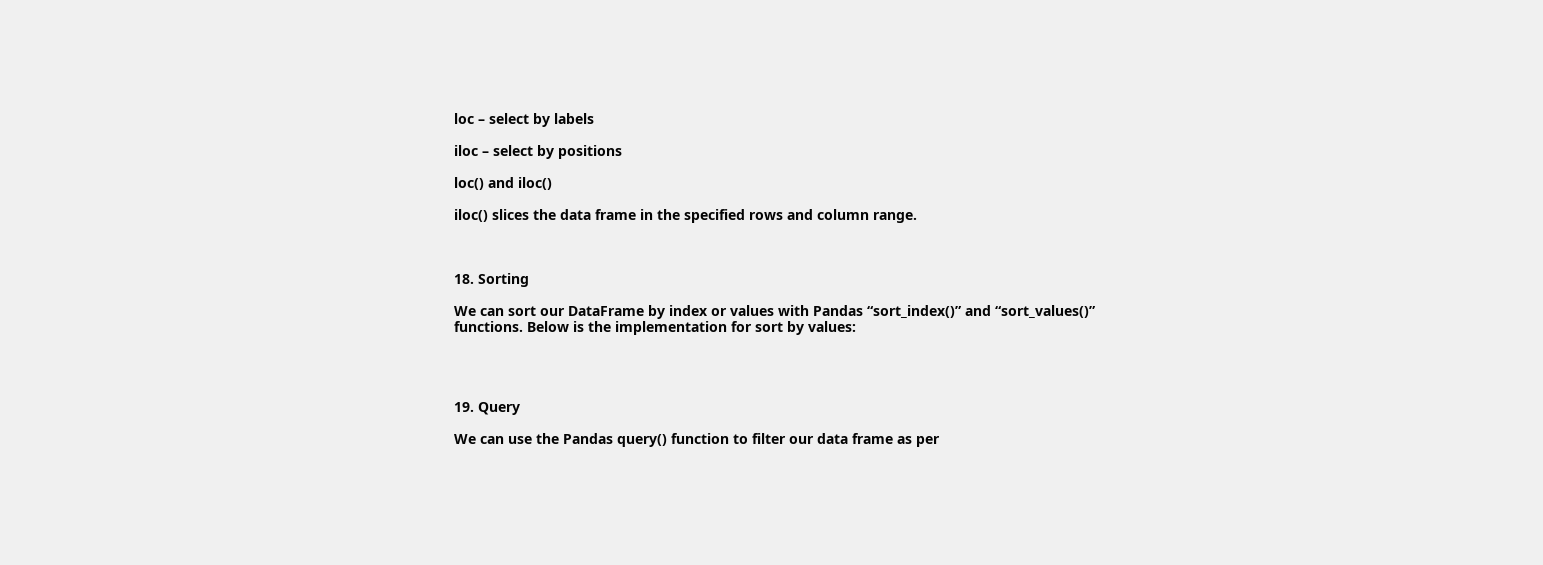loc – select by labels

iloc – select by positions

loc() and iloc()

iloc() slices the data frame in the specified rows and column range.



18. Sorting

We can sort our DataFrame by index or values with Pandas “sort_index()” and “sort_values()” functions. Below is the implementation for sort by values:




19. Query

We can use the Pandas query() function to filter our data frame as per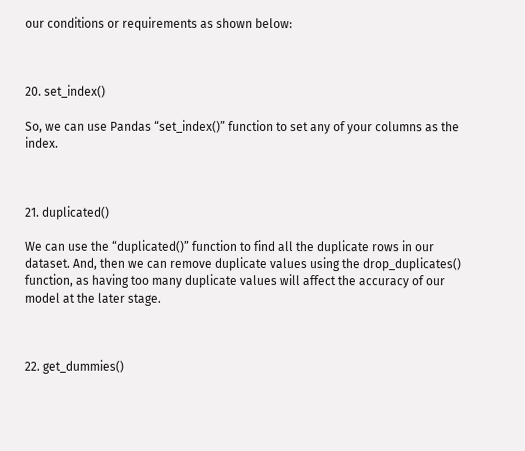our conditions or requirements as shown below:



20. set_index()

So, we can use Pandas “set_index()” function to set any of your columns as the index.



21. duplicated()

We can use the “duplicated()” function to find all the duplicate rows in our dataset. And, then we can remove duplicate values using the drop_duplicates() function, as having too many duplicate values will affect the accuracy of our model at the later stage.



22. get_dummies()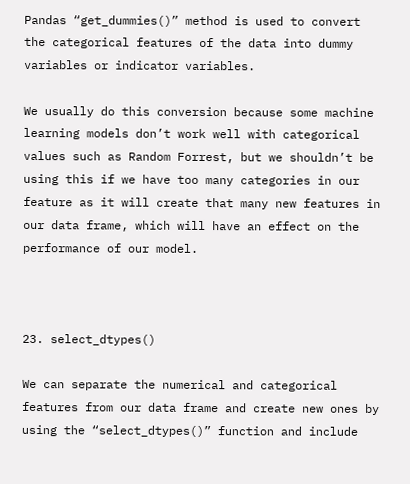Pandas “get_dummies()” method is used to convert the categorical features of the data into dummy variables or indicator variables.

We usually do this conversion because some machine learning models don’t work well with categorical values such as Random Forrest, but we shouldn’t be using this if we have too many categories in our feature as it will create that many new features in our data frame, which will have an effect on the performance of our model.



23. select_dtypes()

We can separate the numerical and categorical features from our data frame and create new ones by using the “select_dtypes()” function and include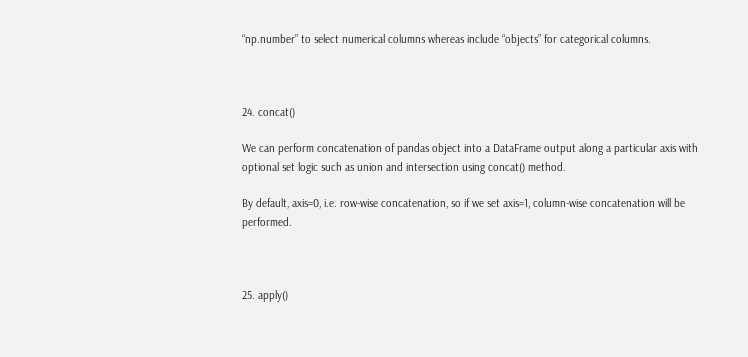“np.number” to select numerical columns whereas include “objects” for categorical columns.



24. concat()

We can perform concatenation of pandas object into a DataFrame output along a particular axis with optional set logic such as union and intersection using concat() method.

By default, axis=0, i.e. row-wise concatenation, so if we set axis=1, column-wise concatenation will be performed.



25. apply()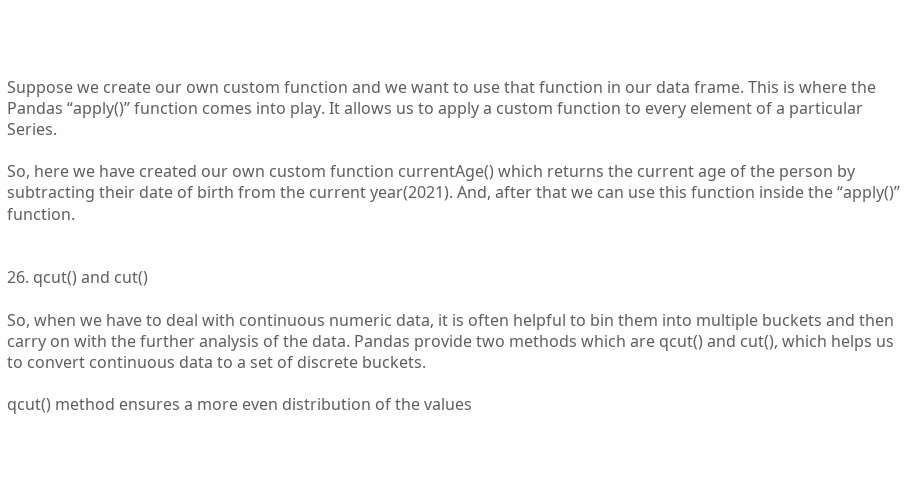Suppose we create our own custom function and we want to use that function in our data frame. This is where the Pandas “apply()” function comes into play. It allows us to apply a custom function to every element of a particular Series.

So, here we have created our own custom function currentAge() which returns the current age of the person by subtracting their date of birth from the current year(2021). And, after that we can use this function inside the “apply()” function.


26. qcut() and cut()

So, when we have to deal with continuous numeric data, it is often helpful to bin them into multiple buckets and then carry on with the further analysis of the data. Pandas provide two methods which are qcut() and cut(), which helps us to convert continuous data to a set of discrete buckets.

qcut() method ensures a more even distribution of the values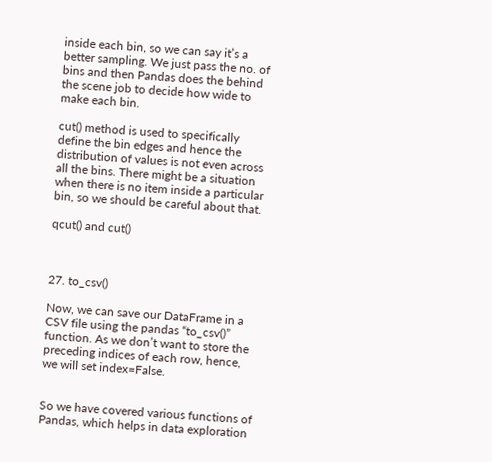inside each bin, so we can say it’s a better sampling. We just pass the no. of bins and then Pandas does the behind the scene job to decide how wide to make each bin.

cut() method is used to specifically define the bin edges and hence the distribution of values is not even across all the bins. There might be a situation when there is no item inside a particular bin, so we should be careful about that.

qcut() and cut()



27. to_csv()

Now, we can save our DataFrame in a CSV file using the pandas “to_csv()” function. As we don’t want to store the preceding indices of each row, hence, we will set index=False.


So we have covered various functions of Pandas, which helps in data exploration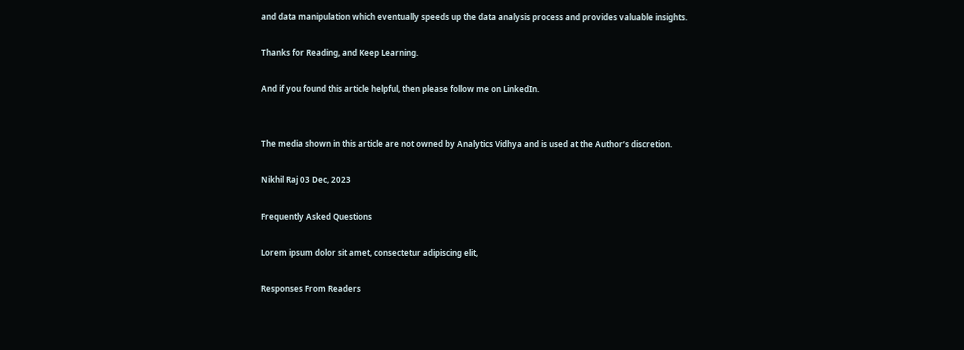and data manipulation which eventually speeds up the data analysis process and provides valuable insights.

Thanks for Reading, and Keep Learning.

And if you found this article helpful, then please follow me on LinkedIn.


The media shown in this article are not owned by Analytics Vidhya and is used at the Author’s discretion.

Nikhil Raj 03 Dec, 2023

Frequently Asked Questions

Lorem ipsum dolor sit amet, consectetur adipiscing elit,

Responses From Readers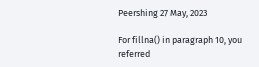Peershing 27 May, 2023

For fillna() in paragraph 10, you referred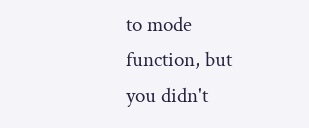to mode function, but you didn't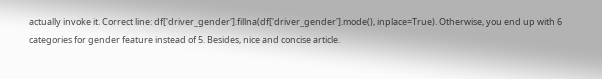actually invoke it. Correct line: df['driver_gender'].fillna(df['driver_gender'].mode(), inplace=True). Otherwise, you end up with 6 categories for gender feature instead of 5. Besides, nice and concise article.